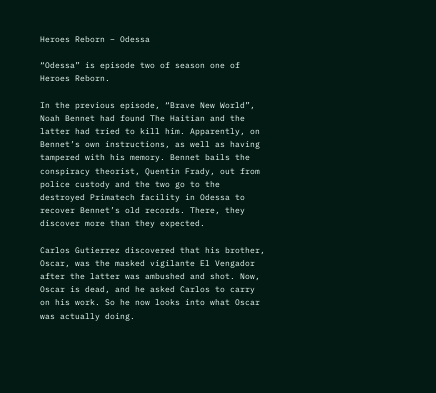Heroes Reborn – Odessa

“Odessa” is episode two of season one of Heroes Reborn.

In the previous episode, “Brave New World”, Noah Bennet had found The Haitian and the latter had tried to kill him. Apparently, on Bennet’s own instructions, as well as having tampered with his memory. Bennet bails the conspiracy theorist, Quentin Frady, out from police custody and the two go to the destroyed Primatech facility in Odessa to recover Bennet’s old records. There, they discover more than they expected.

Carlos Gutierrez discovered that his brother, Oscar, was the masked vigilante El Vengador after the latter was ambushed and shot. Now, Oscar is dead, and he asked Carlos to carry on his work. So he now looks into what Oscar was actually doing.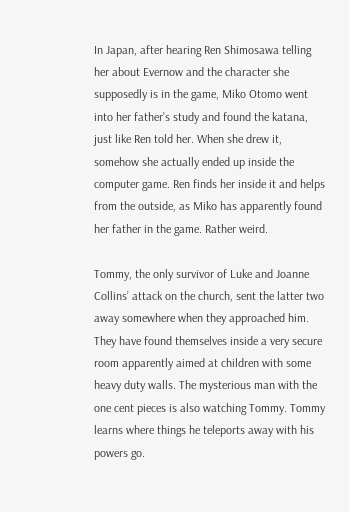In Japan, after hearing Ren Shimosawa telling her about Evernow and the character she supposedly is in the game, Miko Otomo went into her father’s study and found the katana, just like Ren told her. When she drew it, somehow she actually ended up inside the computer game. Ren finds her inside it and helps from the outside, as Miko has apparently found her father in the game. Rather weird.

Tommy, the only survivor of Luke and Joanne Collins’ attack on the church, sent the latter two away somewhere when they approached him. They have found themselves inside a very secure room apparently aimed at children with some heavy duty walls. The mysterious man with the one cent pieces is also watching Tommy. Tommy learns where things he teleports away with his powers go.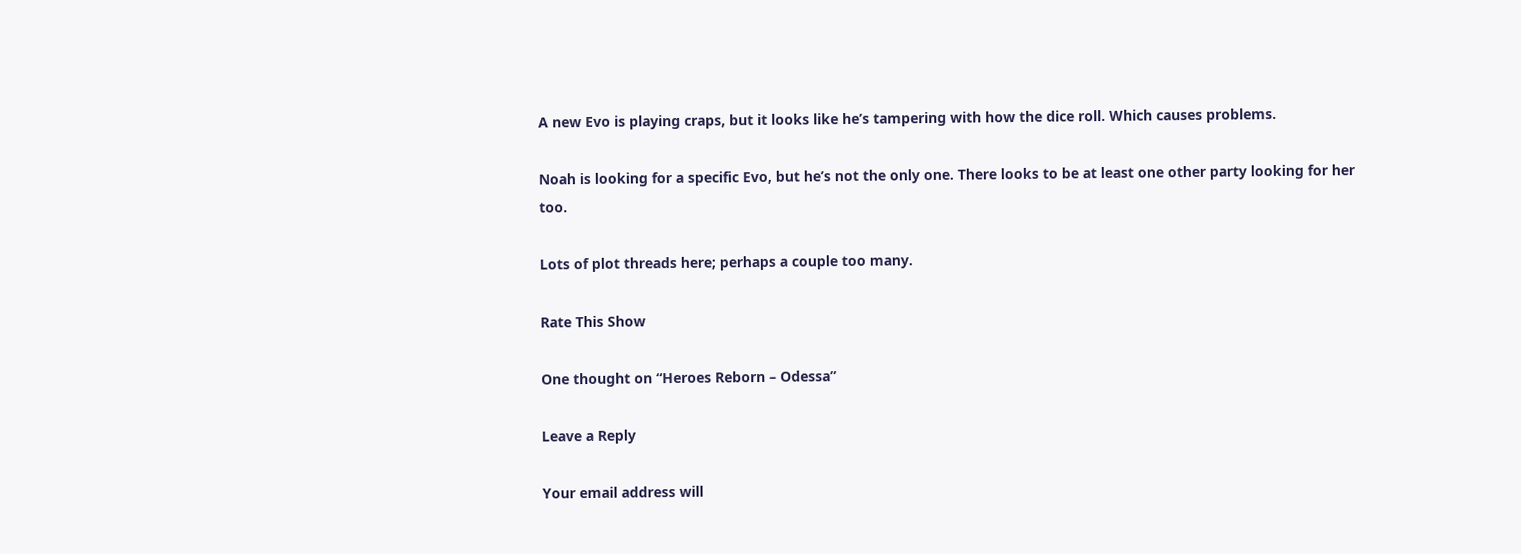A new Evo is playing craps, but it looks like he’s tampering with how the dice roll. Which causes problems.

Noah is looking for a specific Evo, but he’s not the only one. There looks to be at least one other party looking for her too.

Lots of plot threads here; perhaps a couple too many.

Rate This Show

One thought on “Heroes Reborn – Odessa”

Leave a Reply

Your email address will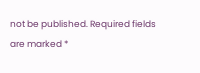not be published. Required fields are marked *